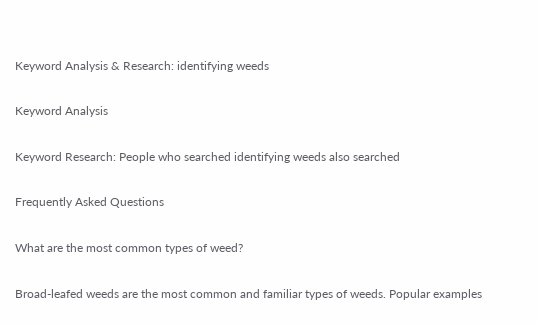Keyword Analysis & Research: identifying weeds

Keyword Analysis

Keyword Research: People who searched identifying weeds also searched

Frequently Asked Questions

What are the most common types of weed?

Broad-leafed weeds are the most common and familiar types of weeds. Popular examples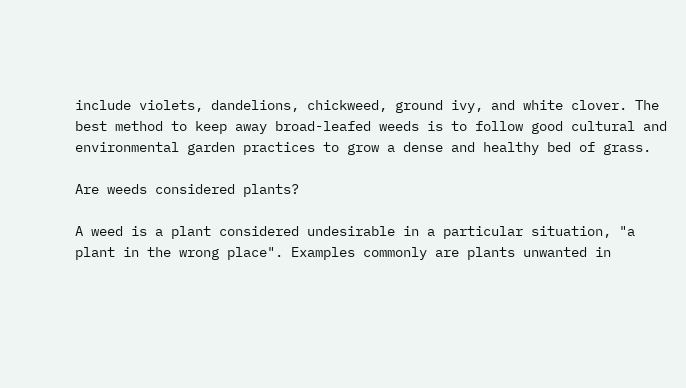include violets, dandelions, chickweed, ground ivy, and white clover. The best method to keep away broad-leafed weeds is to follow good cultural and environmental garden practices to grow a dense and healthy bed of grass.

Are weeds considered plants?

A weed is a plant considered undesirable in a particular situation, "a plant in the wrong place". Examples commonly are plants unwanted in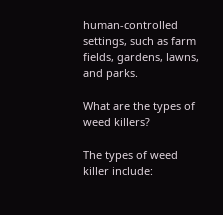human-controlled settings, such as farm fields, gardens, lawns, and parks.

What are the types of weed killers?

The types of weed killer include: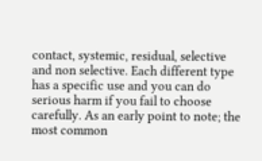contact, systemic, residual, selective and non selective. Each different type has a specific use and you can do serious harm if you fail to choose carefully. As an early point to note; the most common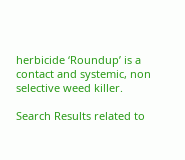herbicide ‘Roundup’ is a contact and systemic, non selective weed killer.

Search Results related to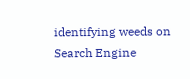identifying weeds on Search Engine